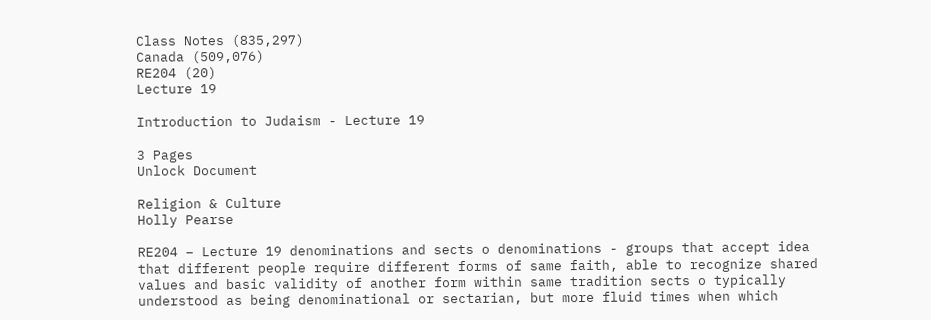Class Notes (835,297)
Canada (509,076)
RE204 (20)
Lecture 19

Introduction to Judaism - Lecture 19

3 Pages
Unlock Document

Religion & Culture
Holly Pearse

RE204 – Lecture 19 denominations and sects o denominations - groups that accept idea that different people require different forms of same faith, able to recognize shared values and basic validity of another form within same tradition sects o typically understood as being denominational or sectarian, but more fluid times when which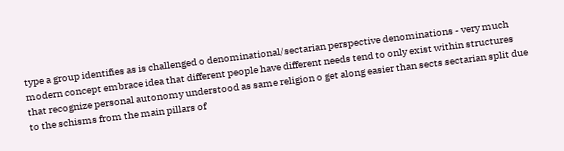type a group identifies as is challenged o denominational/sectarian perspective denominations - very much modern concept embrace idea that different people have different needs tend to only exist within structures that recognize personal autonomy understood as same religion o get along easier than sects sectarian split due to the schisms from the main pillars of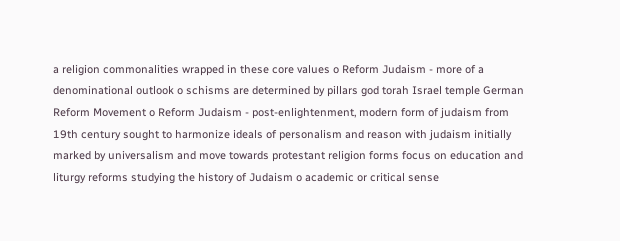a religion commonalities wrapped in these core values o Reform Judaism - more of a denominational outlook o schisms are determined by pillars god torah Israel temple German Reform Movement o Reform Judaism - post-enlightenment, modern form of judaism from 19th century sought to harmonize ideals of personalism and reason with judaism initially marked by universalism and move towards protestant religion forms focus on education and liturgy reforms studying the history of Judaism o academic or critical sense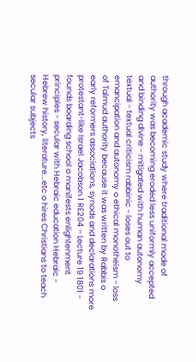through academic study where traditional mode of authority was becoming eroded less uniformly accepted and binding divine - mitigated with human autonomy textual - textual criticism rabbinic - loses out to emancipation and autonomy o ethical monotheism - loss of Talmud authority because it was written by Rabbis o early reformers associations, synods and declarations more protestant-like Israel Jacobson 1 RE204 – Lecture 19 1801 - founds boarding school o manifests enlightenment principles - secular with Hebraic education Hebraic - Hebrew history, literature...etc o hires Christians to teach secular subjects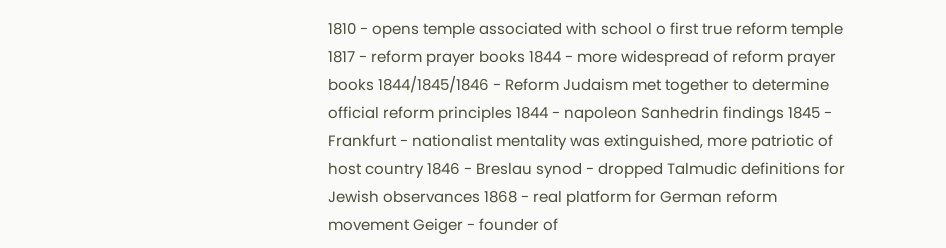1810 - opens temple associated with school o first true reform temple 1817 - reform prayer books 1844 - more widespread of reform prayer books 1844/1845/1846 - Reform Judaism met together to determine official reform principles 1844 - napoleon Sanhedrin findings 1845 - Frankfurt - nationalist mentality was extinguished, more patriotic of host country 1846 - Breslau synod - dropped Talmudic definitions for Jewish observances 1868 - real platform for German reform movement Geiger - founder of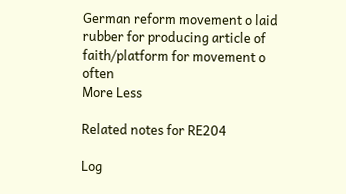German reform movement o laid rubber for producing article of faith/platform for movement o often
More Less

Related notes for RE204

Log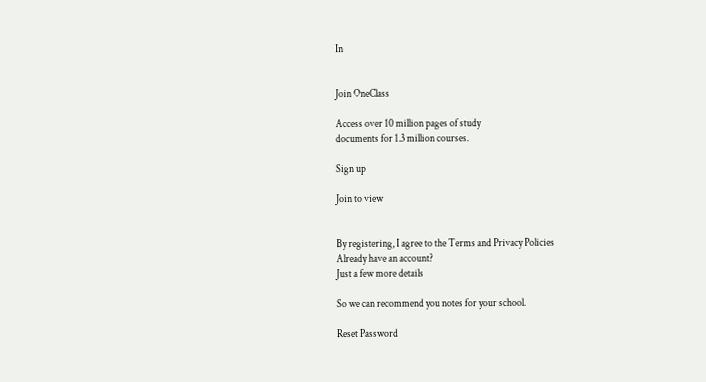In


Join OneClass

Access over 10 million pages of study
documents for 1.3 million courses.

Sign up

Join to view


By registering, I agree to the Terms and Privacy Policies
Already have an account?
Just a few more details

So we can recommend you notes for your school.

Reset Password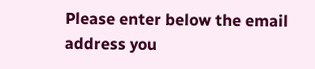Please enter below the email address you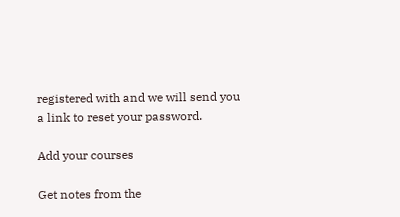registered with and we will send you a link to reset your password.

Add your courses

Get notes from the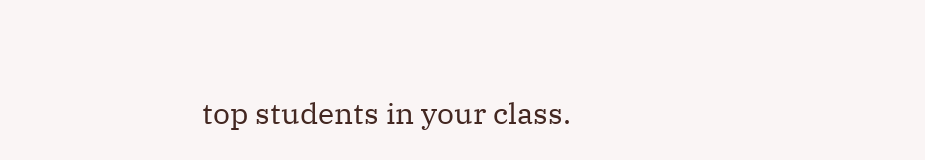top students in your class.